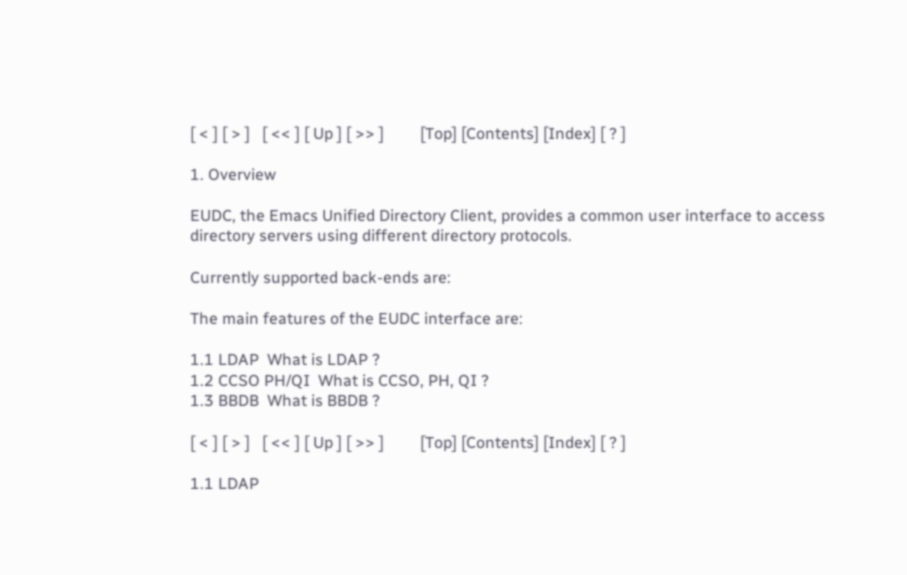[ < ] [ > ]   [ << ] [ Up ] [ >> ]         [Top] [Contents] [Index] [ ? ]

1. Overview

EUDC, the Emacs Unified Directory Client, provides a common user interface to access directory servers using different directory protocols.

Currently supported back-ends are:

The main features of the EUDC interface are:

1.1 LDAP  What is LDAP ?
1.2 CCSO PH/QI  What is CCSO, PH, QI ?
1.3 BBDB  What is BBDB ?

[ < ] [ > ]   [ << ] [ Up ] [ >> ]         [Top] [Contents] [Index] [ ? ]

1.1 LDAP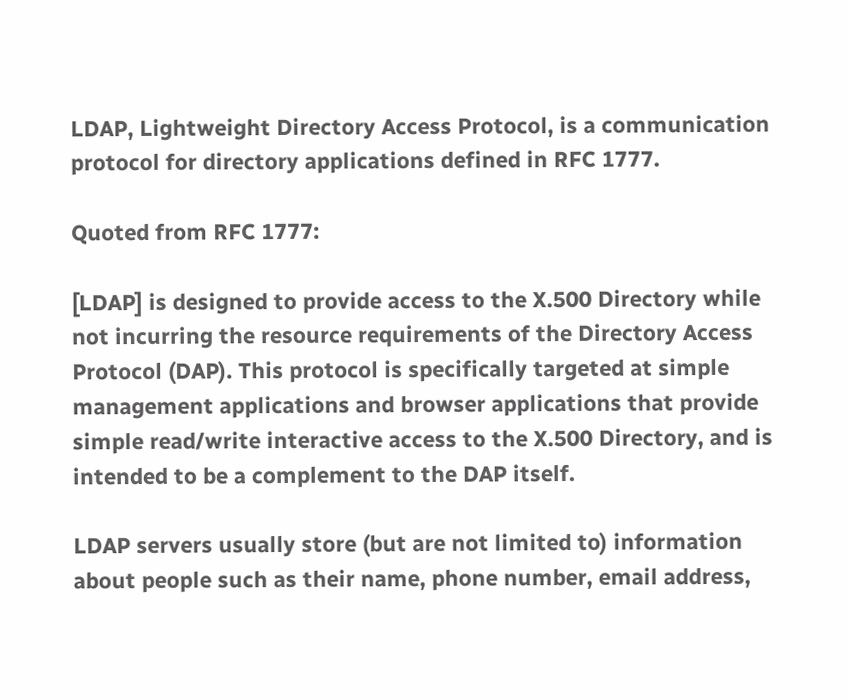LDAP, Lightweight Directory Access Protocol, is a communication protocol for directory applications defined in RFC 1777.

Quoted from RFC 1777:

[LDAP] is designed to provide access to the X.500 Directory while not incurring the resource requirements of the Directory Access Protocol (DAP). This protocol is specifically targeted at simple management applications and browser applications that provide simple read/write interactive access to the X.500 Directory, and is intended to be a complement to the DAP itself.

LDAP servers usually store (but are not limited to) information about people such as their name, phone number, email address,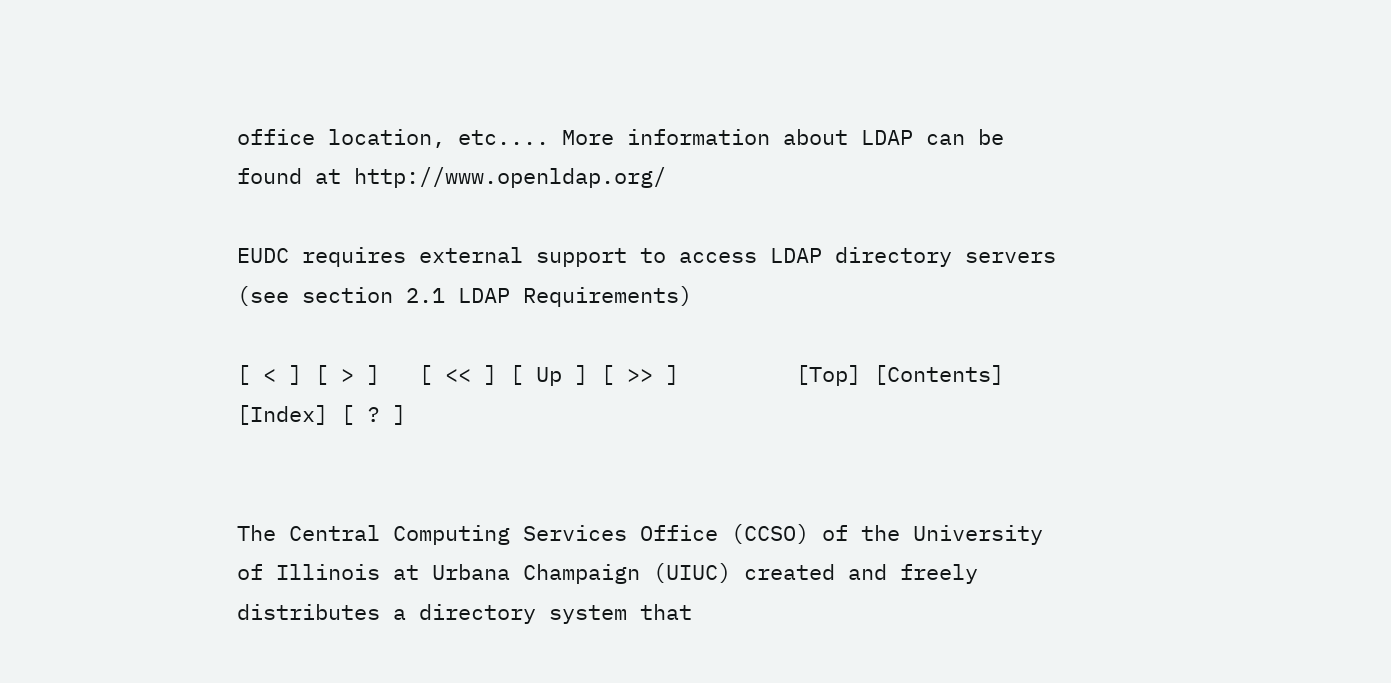office location, etc.... More information about LDAP can be found at http://www.openldap.org/

EUDC requires external support to access LDAP directory servers (see section 2.1 LDAP Requirements)

[ < ] [ > ]   [ << ] [ Up ] [ >> ]         [Top] [Contents] [Index] [ ? ]


The Central Computing Services Office (CCSO) of the University of Illinois at Urbana Champaign (UIUC) created and freely distributes a directory system that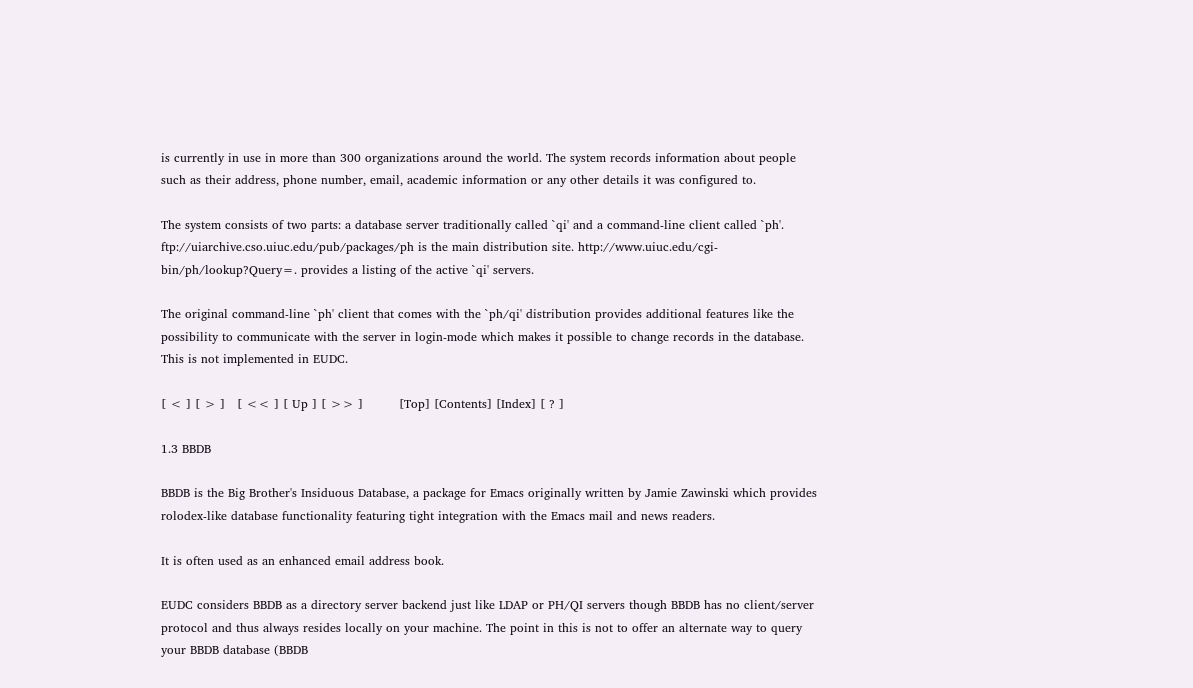is currently in use in more than 300 organizations around the world. The system records information about people such as their address, phone number, email, academic information or any other details it was configured to.

The system consists of two parts: a database server traditionally called `qi' and a command-line client called `ph'. ftp://uiarchive.cso.uiuc.edu/pub/packages/ph is the main distribution site. http://www.uiuc.edu/cgi-bin/ph/lookup?Query=. provides a listing of the active `qi' servers.

The original command-line `ph' client that comes with the `ph/qi' distribution provides additional features like the possibility to communicate with the server in login-mode which makes it possible to change records in the database. This is not implemented in EUDC.

[ < ] [ > ]   [ << ] [ Up ] [ >> ]         [Top] [Contents] [Index] [ ? ]

1.3 BBDB

BBDB is the Big Brother's Insiduous Database, a package for Emacs originally written by Jamie Zawinski which provides rolodex-like database functionality featuring tight integration with the Emacs mail and news readers.

It is often used as an enhanced email address book.

EUDC considers BBDB as a directory server backend just like LDAP or PH/QI servers though BBDB has no client/server protocol and thus always resides locally on your machine. The point in this is not to offer an alternate way to query your BBDB database (BBDB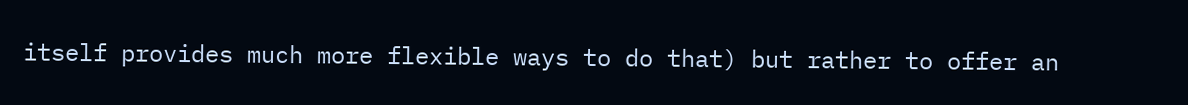itself provides much more flexible ways to do that) but rather to offer an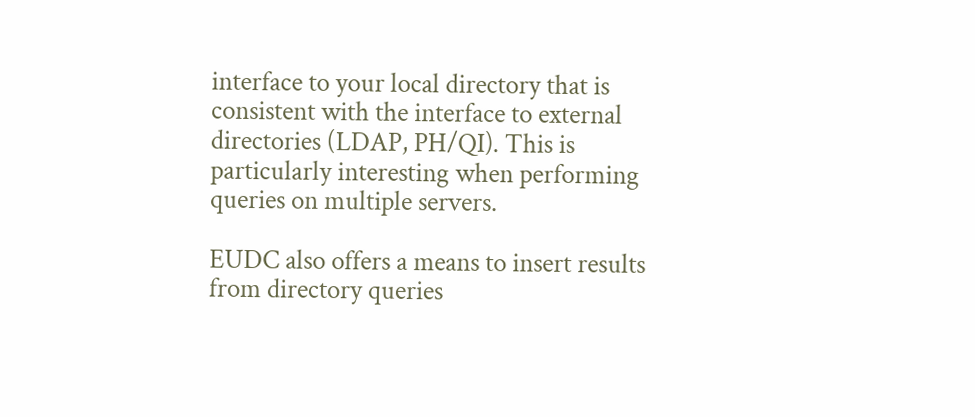interface to your local directory that is consistent with the interface to external directories (LDAP, PH/QI). This is particularly interesting when performing queries on multiple servers.

EUDC also offers a means to insert results from directory queries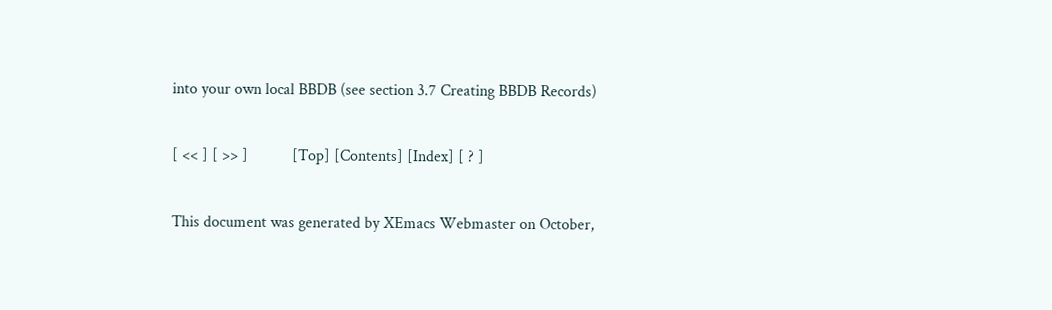into your own local BBDB (see section 3.7 Creating BBDB Records)

[ << ] [ >> ]           [Top] [Contents] [Index] [ ? ]

This document was generated by XEmacs Webmaster on October,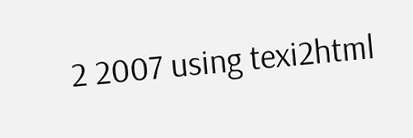2 2007 using texi2html